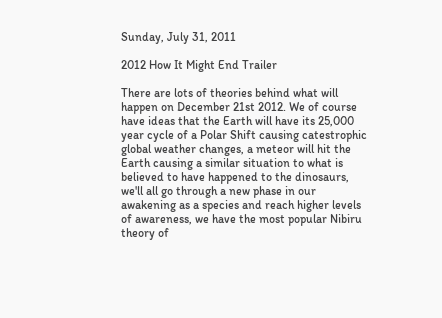Sunday, July 31, 2011

2012 How It Might End Trailer

There are lots of theories behind what will happen on December 21st 2012. We of course have ideas that the Earth will have its 25,000 year cycle of a Polar Shift causing catestrophic global weather changes, a meteor will hit the Earth causing a similar situation to what is believed to have happened to the dinosaurs, we'll all go through a new phase in our awakening as a species and reach higher levels of awareness, we have the most popular Nibiru theory of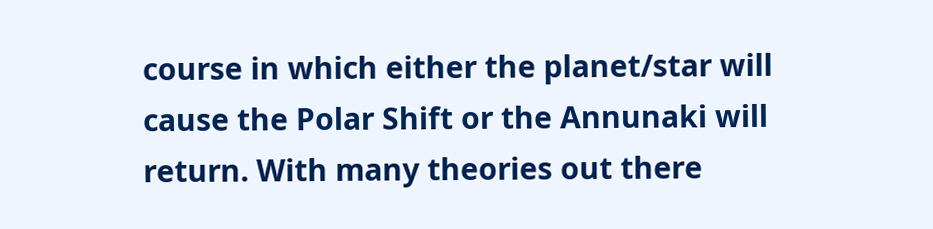course in which either the planet/star will cause the Polar Shift or the Annunaki will return. With many theories out there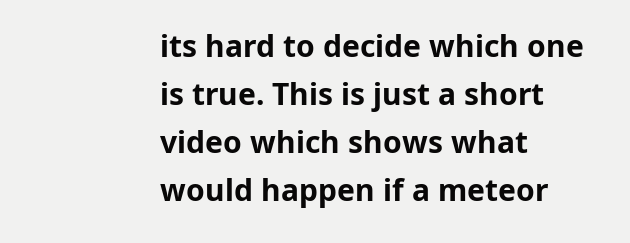its hard to decide which one is true. This is just a short video which shows what would happen if a meteor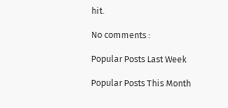hit.

No comments :

Popular Posts Last Week

Popular Posts This Month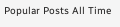Popular Posts All Time